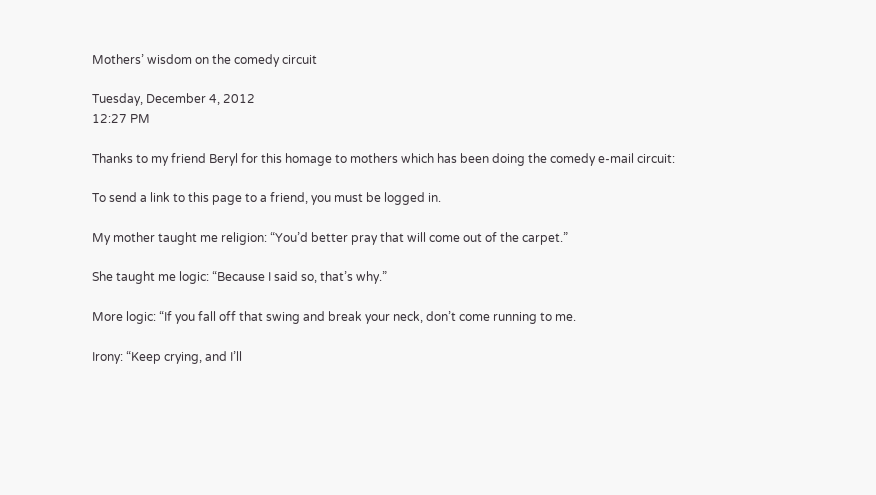Mothers’ wisdom on the comedy circuit

Tuesday, December 4, 2012
12:27 PM

Thanks to my friend Beryl for this homage to mothers which has been doing the comedy e-mail circuit:

To send a link to this page to a friend, you must be logged in.

My mother taught me religion: “You’d better pray that will come out of the carpet.”

She taught me logic: “Because I said so, that’s why.”

More logic: “If you fall off that swing and break your neck, don’t come running to me.

Irony: “Keep crying, and I’ll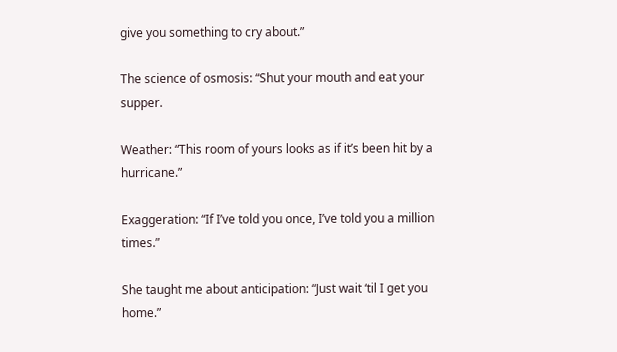give you something to cry about.”

The science of osmosis: “Shut your mouth and eat your supper.

Weather: “This room of yours looks as if it’s been hit by a hurricane.”

Exaggeration: “If I’ve told you once, I’ve told you a million times.”

She taught me about anticipation: “Just wait ‘til I get you home.”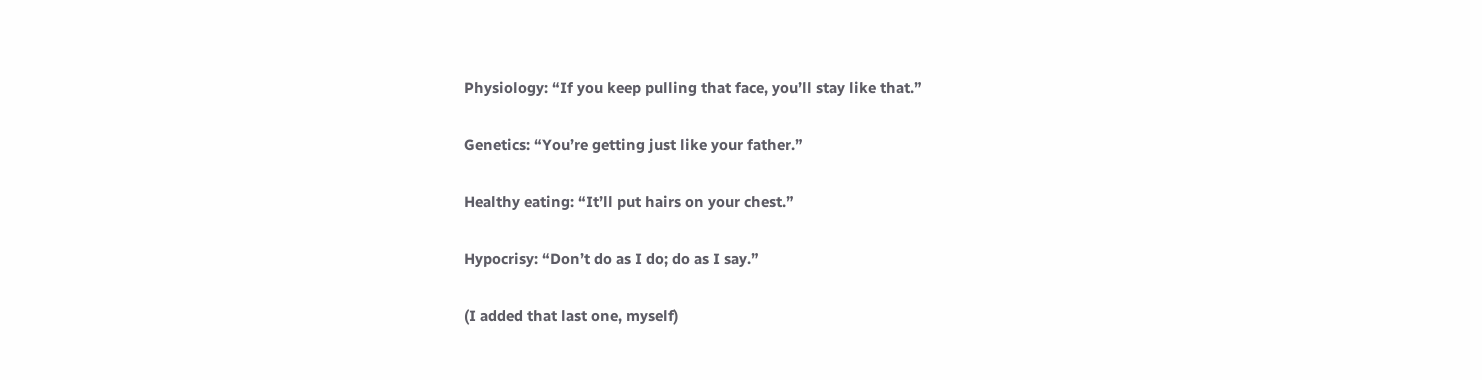Physiology: “If you keep pulling that face, you’ll stay like that.”

Genetics: “You’re getting just like your father.”

Healthy eating: “It’ll put hairs on your chest.”

Hypocrisy: “Don’t do as I do; do as I say.”

(I added that last one, myself)